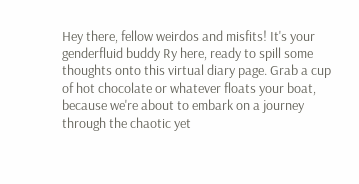Hey there, fellow weirdos and misfits! It's your genderfluid buddy Ry here, ready to spill some thoughts onto this virtual diary page. Grab a cup of hot chocolate or whatever floats your boat, because we're about to embark on a journey through the chaotic yet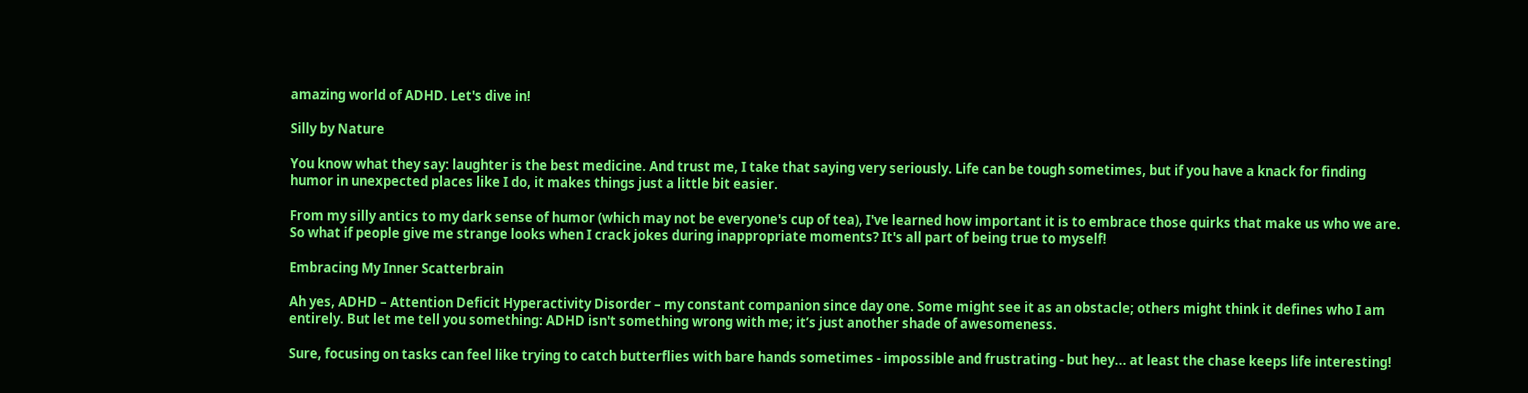amazing world of ADHD. Let's dive in!

Silly by Nature

You know what they say: laughter is the best medicine. And trust me, I take that saying very seriously. Life can be tough sometimes, but if you have a knack for finding humor in unexpected places like I do, it makes things just a little bit easier.

From my silly antics to my dark sense of humor (which may not be everyone's cup of tea), I've learned how important it is to embrace those quirks that make us who we are. So what if people give me strange looks when I crack jokes during inappropriate moments? It's all part of being true to myself!

Embracing My Inner Scatterbrain

Ah yes, ADHD – Attention Deficit Hyperactivity Disorder – my constant companion since day one. Some might see it as an obstacle; others might think it defines who I am entirely. But let me tell you something: ADHD isn't something wrong with me; it’s just another shade of awesomeness.

Sure, focusing on tasks can feel like trying to catch butterflies with bare hands sometimes - impossible and frustrating - but hey... at least the chase keeps life interesting!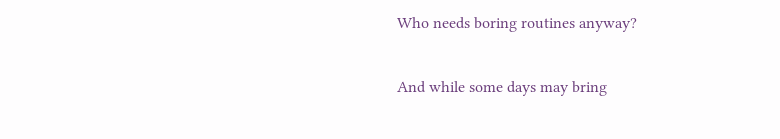Who needs boring routines anyway?

And while some days may bring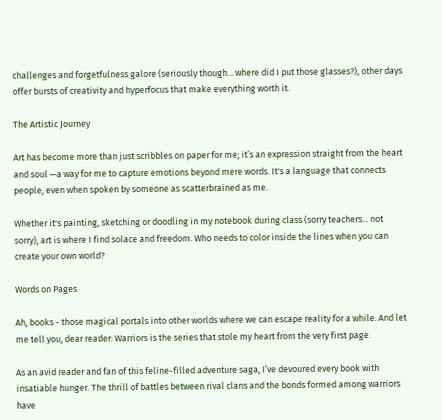challenges and forgetfulness galore (seriously though... where did I put those glasses?), other days offer bursts of creativity and hyperfocus that make everything worth it.

The Artistic Journey

Art has become more than just scribbles on paper for me; it’s an expression straight from the heart and soul —a way for me to capture emotions beyond mere words. It's a language that connects people, even when spoken by someone as scatterbrained as me.

Whether it's painting, sketching or doodling in my notebook during class (sorry teachers... not sorry), art is where I find solace and freedom. Who needs to color inside the lines when you can create your own world?

Words on Pages

Ah, books - those magical portals into other worlds where we can escape reality for a while. And let me tell you, dear reader: Warriors is the series that stole my heart from the very first page.

As an avid reader and fan of this feline-filled adventure saga, I’ve devoured every book with insatiable hunger. The thrill of battles between rival clans and the bonds formed among warriors have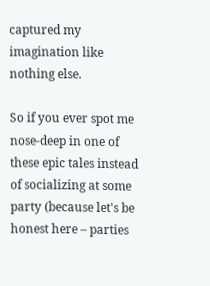captured my imagination like nothing else.

So if you ever spot me nose-deep in one of these epic tales instead of socializing at some party (because let's be honest here – parties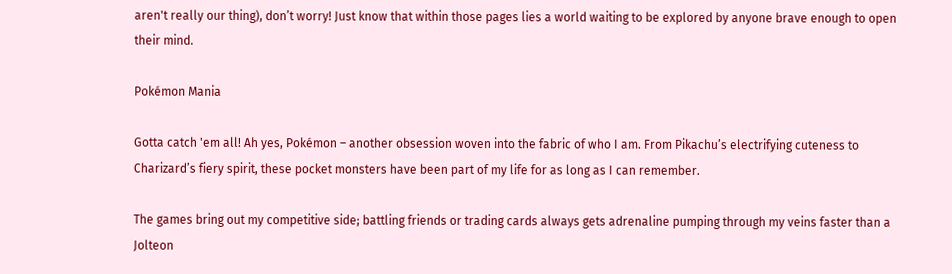aren't really our thing), don’t worry! Just know that within those pages lies a world waiting to be explored by anyone brave enough to open their mind.

Pokémon Mania

Gotta catch 'em all! Ah yes, Pokémon – another obsession woven into the fabric of who I am. From Pikachu’s electrifying cuteness to Charizard’s fiery spirit, these pocket monsters have been part of my life for as long as I can remember.

The games bring out my competitive side; battling friends or trading cards always gets adrenaline pumping through my veins faster than a Jolteon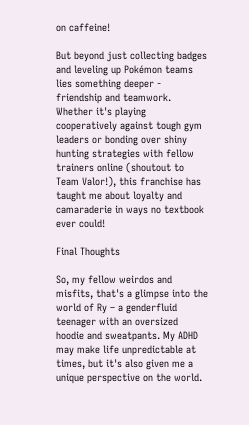on caffeine!

But beyond just collecting badges and leveling up Pokémon teams lies something deeper - friendship and teamwork. Whether it's playing cooperatively against tough gym leaders or bonding over shiny hunting strategies with fellow trainers online (shoutout to Team Valor!), this franchise has taught me about loyalty and camaraderie in ways no textbook ever could!

Final Thoughts

So, my fellow weirdos and misfits, that's a glimpse into the world of Ry – a genderfluid teenager with an oversized hoodie and sweatpants. My ADHD may make life unpredictable at times, but it's also given me a unique perspective on the world.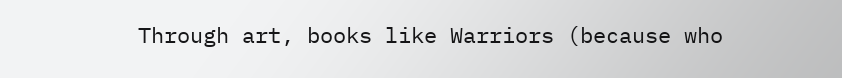Through art, books like Warriors (because who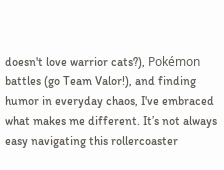doesn't love warrior cats?), Pokémon battles (go Team Valor!), and finding humor in everyday chaos, I've embraced what makes me different. It’s not always easy navigating this rollercoaster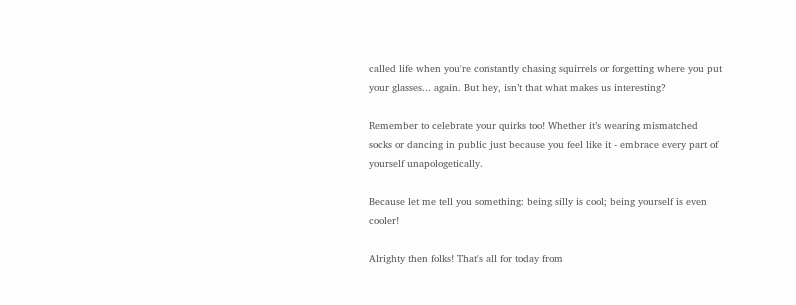called life when you're constantly chasing squirrels or forgetting where you put your glasses... again. But hey, isn’t that what makes us interesting?

Remember to celebrate your quirks too! Whether it’s wearing mismatched socks or dancing in public just because you feel like it - embrace every part of yourself unapologetically.

Because let me tell you something: being silly is cool; being yourself is even cooler!

Alrighty then folks! That's all for today from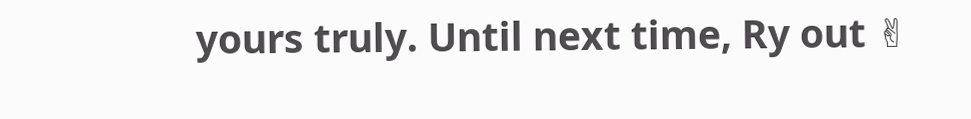yours truly. Until next time, Ry out ✌